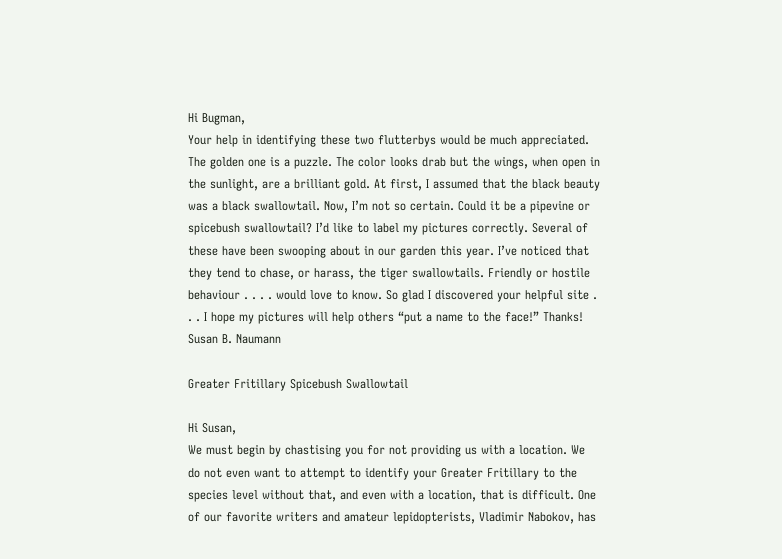Hi Bugman,
Your help in identifying these two flutterbys would be much appreciated. The golden one is a puzzle. The color looks drab but the wings, when open in the sunlight, are a brilliant gold. At first, I assumed that the black beauty was a black swallowtail. Now, I’m not so certain. Could it be a pipevine or spicebush swallowtail? I’d like to label my pictures correctly. Several of these have been swooping about in our garden this year. I’ve noticed that they tend to chase, or harass, the tiger swallowtails. Friendly or hostile behaviour . . . . would love to know. So glad I discovered your helpful site . . . I hope my pictures will help others “put a name to the face!” Thanks!
Susan B. Naumann

Greater Fritillary Spicebush Swallowtail

Hi Susan,
We must begin by chastising you for not providing us with a location. We do not even want to attempt to identify your Greater Fritillary to the species level without that, and even with a location, that is difficult. One of our favorite writers and amateur lepidopterists, Vladimir Nabokov, has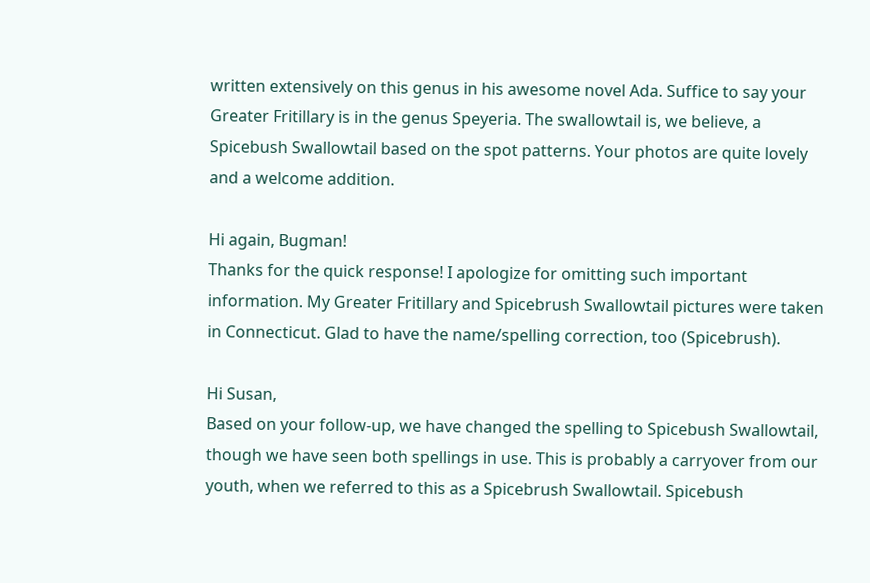written extensively on this genus in his awesome novel Ada. Suffice to say your Greater Fritillary is in the genus Speyeria. The swallowtail is, we believe, a Spicebush Swallowtail based on the spot patterns. Your photos are quite lovely and a welcome addition.

Hi again, Bugman!
Thanks for the quick response! I apologize for omitting such important information. My Greater Fritillary and Spicebrush Swallowtail pictures were taken in Connecticut. Glad to have the name/spelling correction, too (Spicebrush).

Hi Susan,
Based on your follow-up, we have changed the spelling to Spicebush Swallowtail, though we have seen both spellings in use. This is probably a carryover from our youth, when we referred to this as a Spicebrush Swallowtail. Spicebush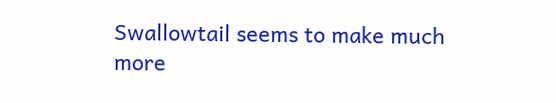Swallowtail seems to make much more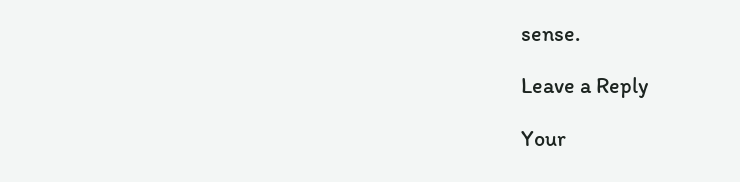sense.

Leave a Reply

Your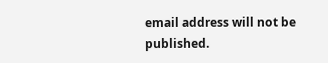email address will not be published.